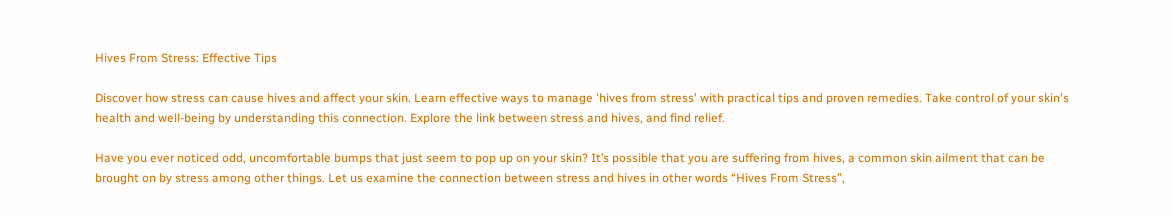Hives From Stress: Effective Tips

Discover how stress can cause hives and affect your skin. Learn effective ways to manage 'hives from stress' with practical tips and proven remedies. Take control of your skin's health and well-being by understanding this connection. Explore the link between stress and hives, and find relief.

Have you ever noticed odd, uncomfortable bumps that just seem to pop up on your skin? It’s possible that you are suffering from hives, a common skin ailment that can be brought on by stress among other things. Let us examine the connection between stress and hives in other words “Hives From Stress”,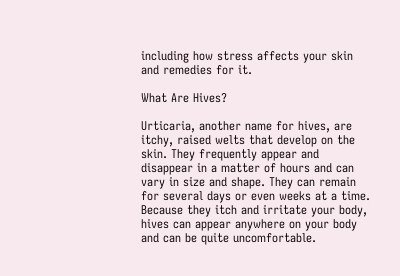including how stress affects your skin and remedies for it.

What Are Hives?

Urticaria, another name for hives, are itchy, raised welts that develop on the skin. They frequently appear and disappear in a matter of hours and can vary in size and shape. They can remain for several days or even weeks at a time. Because they itch and irritate your body, hives can appear anywhere on your body and can be quite uncomfortable.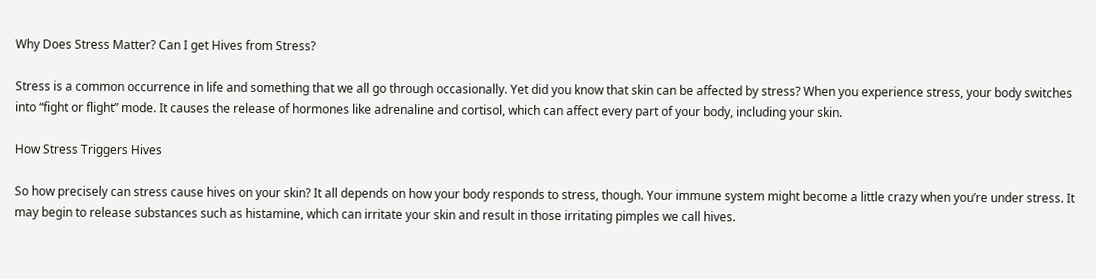Why Does Stress Matter? Can I get Hives from Stress?

Stress is a common occurrence in life and something that we all go through occasionally. Yet did you know that skin can be affected by stress? When you experience stress, your body switches into “fight or flight” mode. It causes the release of hormones like adrenaline and cortisol, which can affect every part of your body, including your skin.

How Stress Triggers Hives

So how precisely can stress cause hives on your skin? It all depends on how your body responds to stress, though. Your immune system might become a little crazy when you’re under stress. It may begin to release substances such as histamine, which can irritate your skin and result in those irritating pimples we call hives.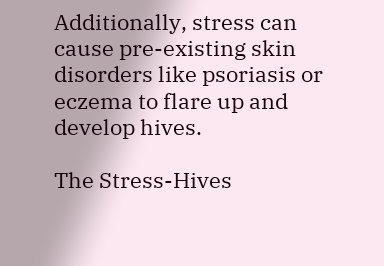Additionally, stress can cause pre-existing skin disorders like psoriasis or eczema to flare up and develop hives.

The Stress-Hives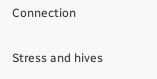Connection

Stress and hives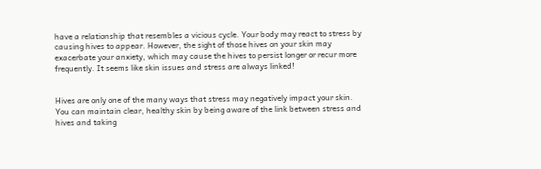have a relationship that resembles a vicious cycle. Your body may react to stress by causing hives to appear. However, the sight of those hives on your skin may exacerbate your anxiety, which may cause the hives to persist longer or recur more frequently. It seems like skin issues and stress are always linked!


Hives are only one of the many ways that stress may negatively impact your skin. You can maintain clear, healthy skin by being aware of the link between stress and hives and taking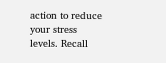action to reduce your stress levels. Recall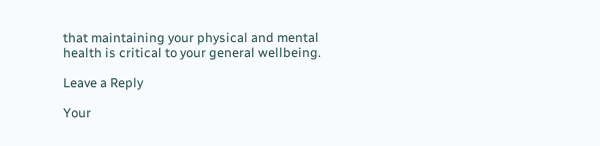that maintaining your physical and mental health is critical to your general wellbeing.

Leave a Reply

Your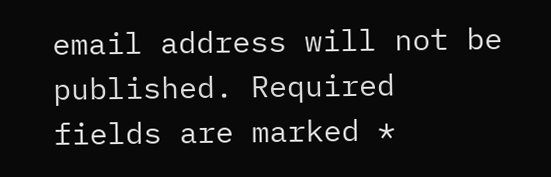email address will not be published. Required fields are marked *